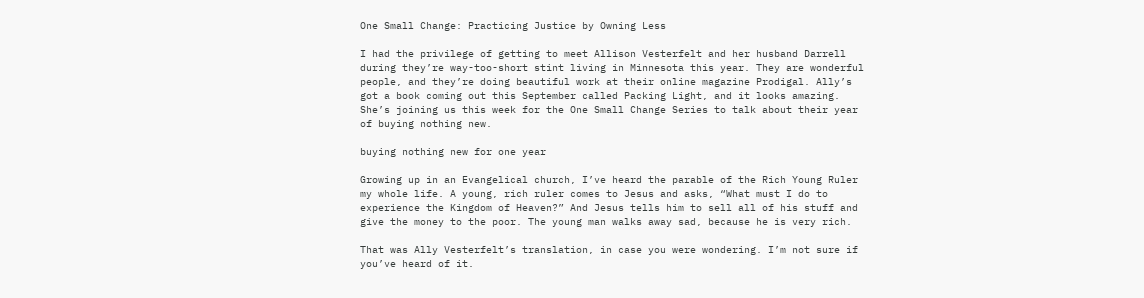One Small Change: Practicing Justice by Owning Less

I had the privilege of getting to meet Allison Vesterfelt and her husband Darrell during they’re way-too-short stint living in Minnesota this year. They are wonderful people, and they’re doing beautiful work at their online magazine Prodigal. Ally’s got a book coming out this September called Packing Light, and it looks amazing. She’s joining us this week for the One Small Change Series to talk about their year of buying nothing new.

buying nothing new for one year

Growing up in an Evangelical church, I’ve heard the parable of the Rich Young Ruler my whole life. A young, rich ruler comes to Jesus and asks, “What must I do to experience the Kingdom of Heaven?” And Jesus tells him to sell all of his stuff and give the money to the poor. The young man walks away sad, because he is very rich.

That was Ally Vesterfelt’s translation, in case you were wondering. I’m not sure if you’ve heard of it.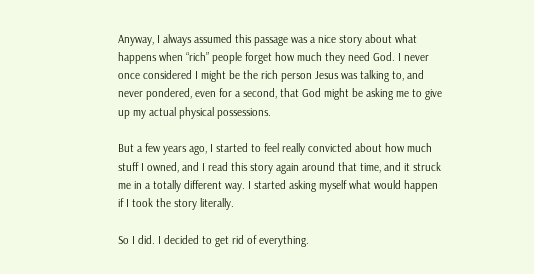Anyway, I always assumed this passage was a nice story about what happens when “rich” people forget how much they need God. I never once considered I might be the rich person Jesus was talking to, and never pondered, even for a second, that God might be asking me to give up my actual physical possessions.

But a few years ago, I started to feel really convicted about how much stuff I owned, and I read this story again around that time, and it struck me in a totally different way. I started asking myself what would happen if I took the story literally.

So I did. I decided to get rid of everything.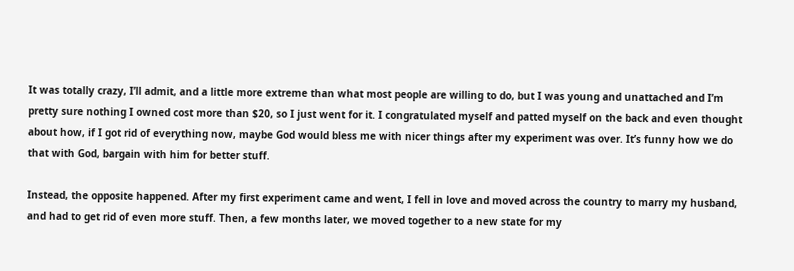It was totally crazy, I’ll admit, and a little more extreme than what most people are willing to do, but I was young and unattached and I’m pretty sure nothing I owned cost more than $20, so I just went for it. I congratulated myself and patted myself on the back and even thought about how, if I got rid of everything now, maybe God would bless me with nicer things after my experiment was over. It’s funny how we do that with God, bargain with him for better stuff.

Instead, the opposite happened. After my first experiment came and went, I fell in love and moved across the country to marry my husband, and had to get rid of even more stuff. Then, a few months later, we moved together to a new state for my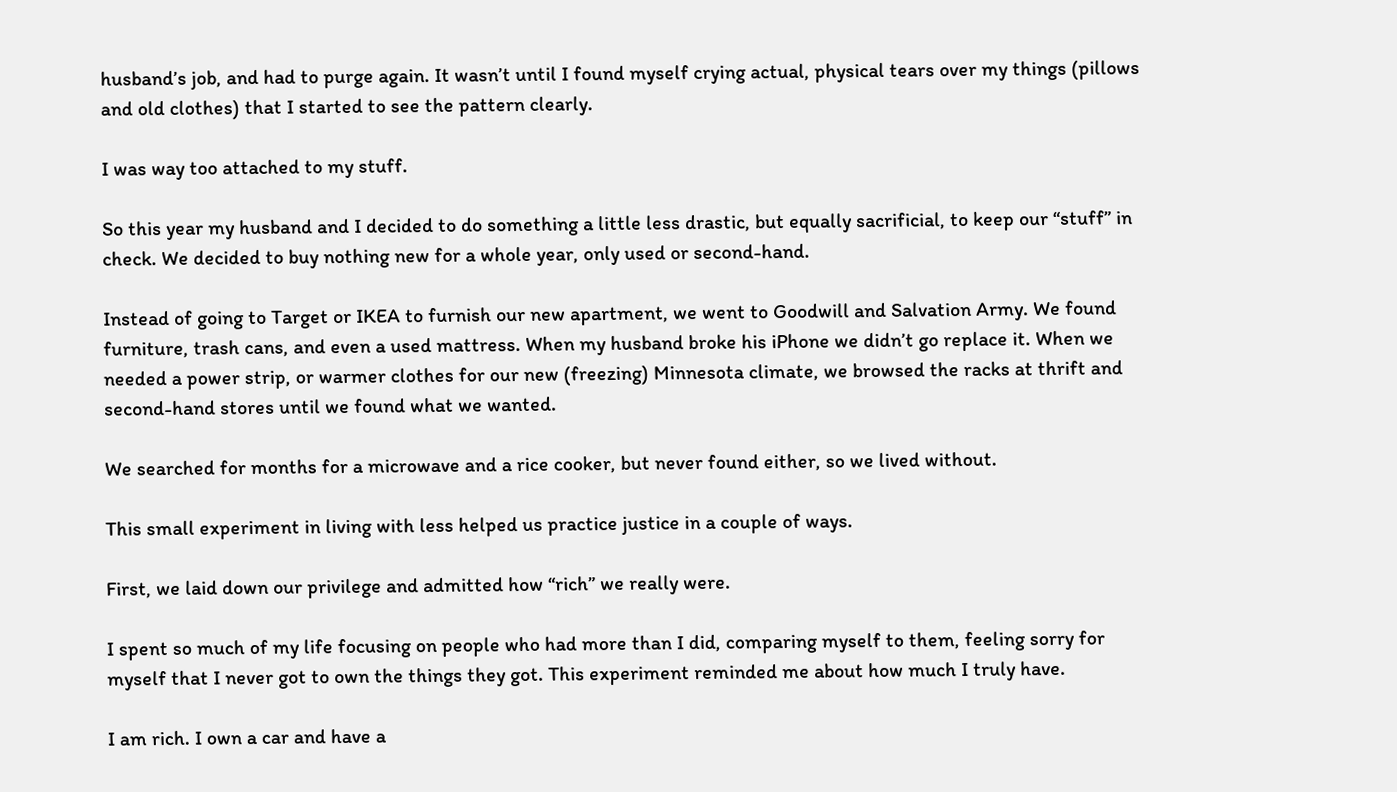husband’s job, and had to purge again. It wasn’t until I found myself crying actual, physical tears over my things (pillows and old clothes) that I started to see the pattern clearly.

I was way too attached to my stuff.

So this year my husband and I decided to do something a little less drastic, but equally sacrificial, to keep our “stuff” in check. We decided to buy nothing new for a whole year, only used or second-hand.

Instead of going to Target or IKEA to furnish our new apartment, we went to Goodwill and Salvation Army. We found furniture, trash cans, and even a used mattress. When my husband broke his iPhone we didn’t go replace it. When we needed a power strip, or warmer clothes for our new (freezing) Minnesota climate, we browsed the racks at thrift and second-hand stores until we found what we wanted.

We searched for months for a microwave and a rice cooker, but never found either, so we lived without.

This small experiment in living with less helped us practice justice in a couple of ways.

First, we laid down our privilege and admitted how “rich” we really were.

I spent so much of my life focusing on people who had more than I did, comparing myself to them, feeling sorry for myself that I never got to own the things they got. This experiment reminded me about how much I truly have.

I am rich. I own a car and have a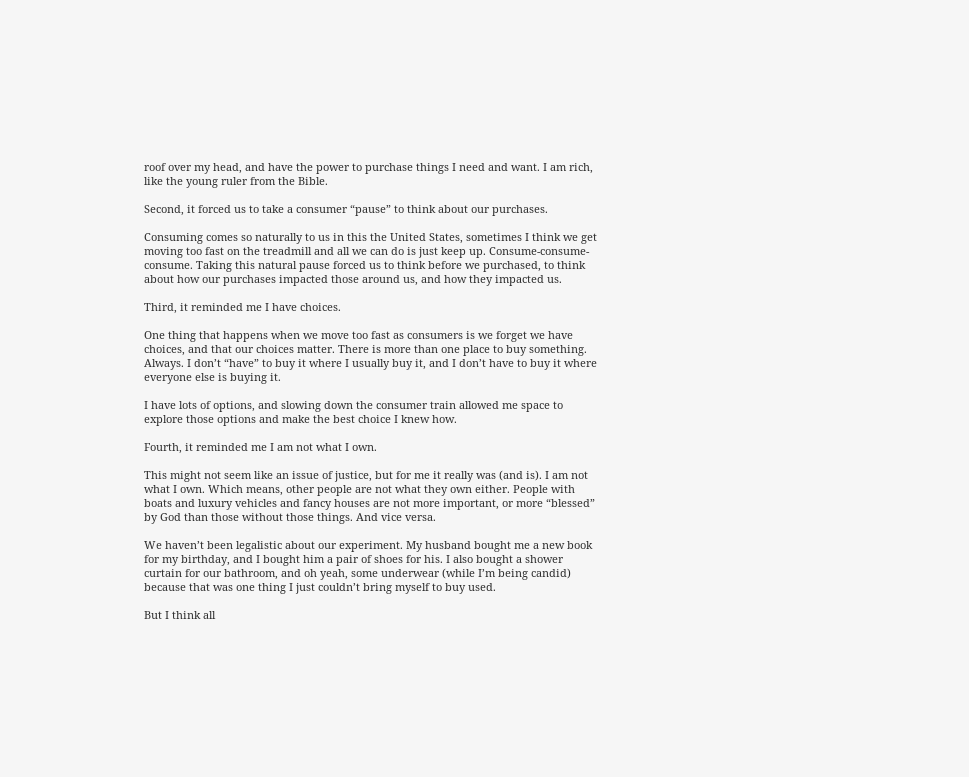roof over my head, and have the power to purchase things I need and want. I am rich, like the young ruler from the Bible.

Second, it forced us to take a consumer “pause” to think about our purchases.

Consuming comes so naturally to us in this the United States, sometimes I think we get moving too fast on the treadmill and all we can do is just keep up. Consume-consume-consume. Taking this natural pause forced us to think before we purchased, to think about how our purchases impacted those around us, and how they impacted us.

Third, it reminded me I have choices.

One thing that happens when we move too fast as consumers is we forget we have choices, and that our choices matter. There is more than one place to buy something. Always. I don’t “have” to buy it where I usually buy it, and I don’t have to buy it where everyone else is buying it.

I have lots of options, and slowing down the consumer train allowed me space to explore those options and make the best choice I knew how.

Fourth, it reminded me I am not what I own.

This might not seem like an issue of justice, but for me it really was (and is). I am not what I own. Which means, other people are not what they own either. People with boats and luxury vehicles and fancy houses are not more important, or more “blessed” by God than those without those things. And vice versa.

We haven’t been legalistic about our experiment. My husband bought me a new book for my birthday, and I bought him a pair of shoes for his. I also bought a shower curtain for our bathroom, and oh yeah, some underwear (while I’m being candid) because that was one thing I just couldn’t bring myself to buy used.

But I think all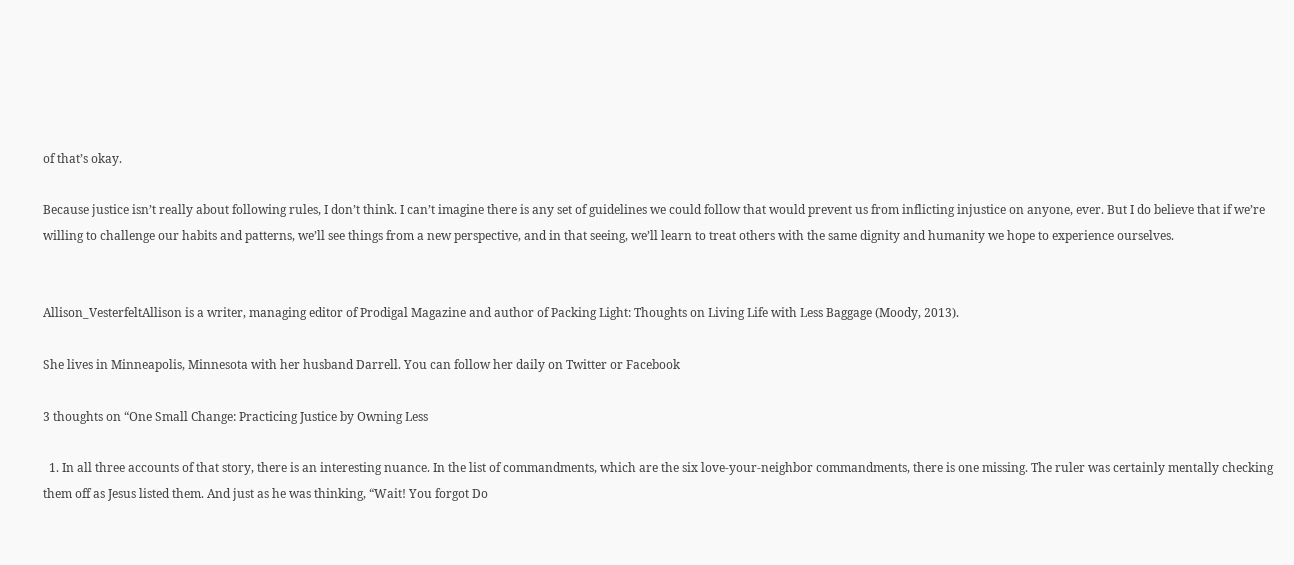of that’s okay.

Because justice isn’t really about following rules, I don’t think. I can’t imagine there is any set of guidelines we could follow that would prevent us from inflicting injustice on anyone, ever. But I do believe that if we’re willing to challenge our habits and patterns, we’ll see things from a new perspective, and in that seeing, we’ll learn to treat others with the same dignity and humanity we hope to experience ourselves.


Allison_VesterfeltAllison is a writer, managing editor of Prodigal Magazine and author of Packing Light: Thoughts on Living Life with Less Baggage (Moody, 2013).

She lives in Minneapolis, Minnesota with her husband Darrell. You can follow her daily on Twitter or Facebook

3 thoughts on “One Small Change: Practicing Justice by Owning Less

  1. In all three accounts of that story, there is an interesting nuance. In the list of commandments, which are the six love-your-neighbor commandments, there is one missing. The ruler was certainly mentally checking them off as Jesus listed them. And just as he was thinking, “Wait! You forgot Do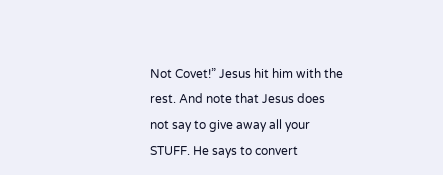Not Covet!” Jesus hit him with the rest. And note that Jesus does not say to give away all your STUFF. He says to convert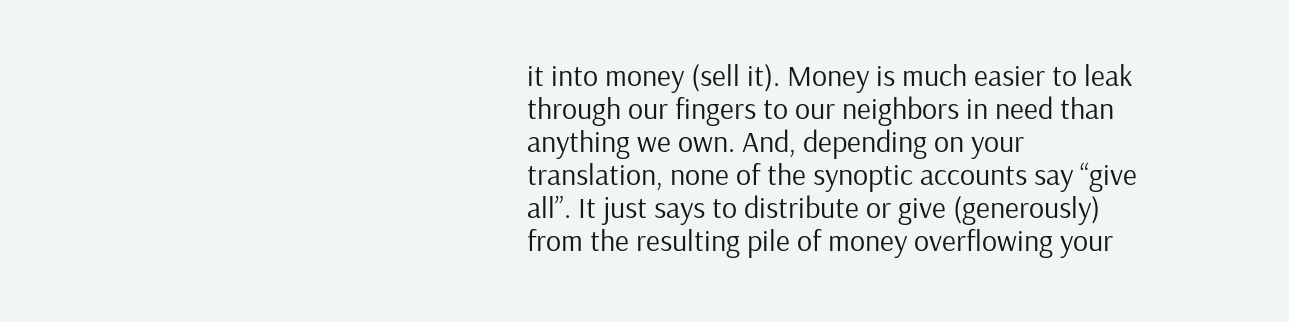it into money (sell it). Money is much easier to leak through our fingers to our neighbors in need than anything we own. And, depending on your translation, none of the synoptic accounts say “give all”. It just says to distribute or give (generously) from the resulting pile of money overflowing your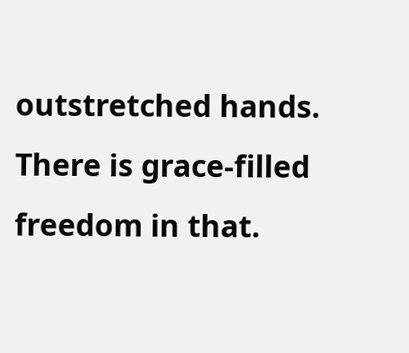outstretched hands. There is grace-filled freedom in that.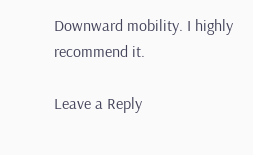Downward mobility. I highly recommend it.

Leave a Reply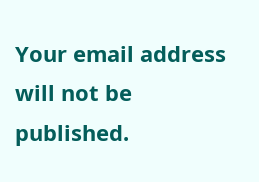Your email address will not be published.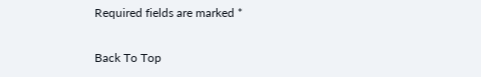Required fields are marked *

Back To Top